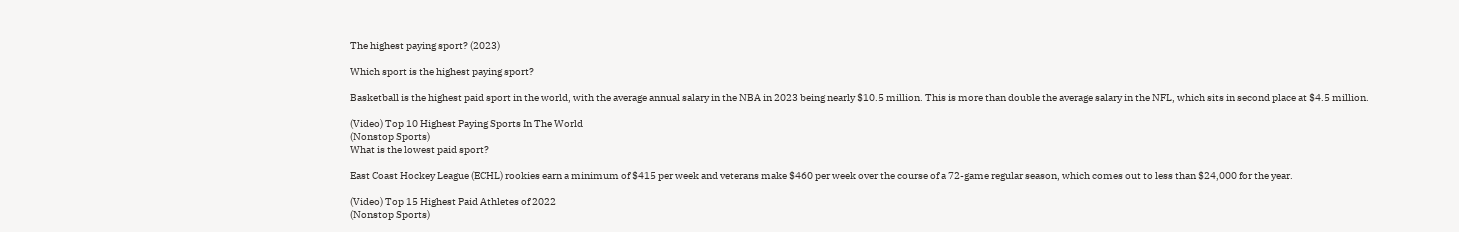The highest paying sport? (2023)

Which sport is the highest paying sport?

Basketball is the highest paid sport in the world, with the average annual salary in the NBA in 2023 being nearly $10.5 million. This is more than double the average salary in the NFL, which sits in second place at $4.5 million.

(Video) Top 10 Highest Paying Sports In The World
(Nonstop Sports)
What is the lowest paid sport?

East Coast Hockey League (ECHL) rookies earn a minimum of $415 per week and veterans make $460 per week over the course of a 72-game regular season, which comes out to less than $24,000 for the year.

(Video) Top 15 Highest Paid Athletes of 2022
(Nonstop Sports)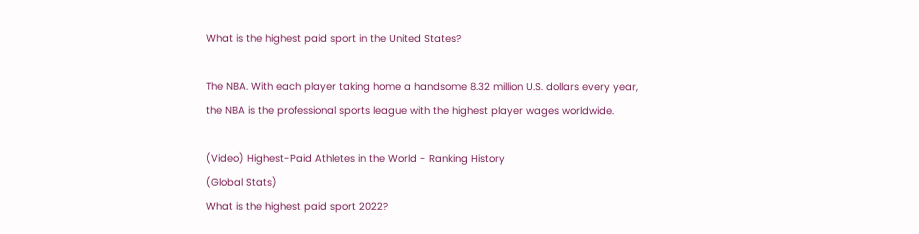What is the highest paid sport in the United States?

The NBA. With each player taking home a handsome 8.32 million U.S. dollars every year, the NBA is the professional sports league with the highest player wages worldwide.

(Video) Highest-Paid Athletes in the World - Ranking History
(Global Stats)
What is the highest paid sport 2022?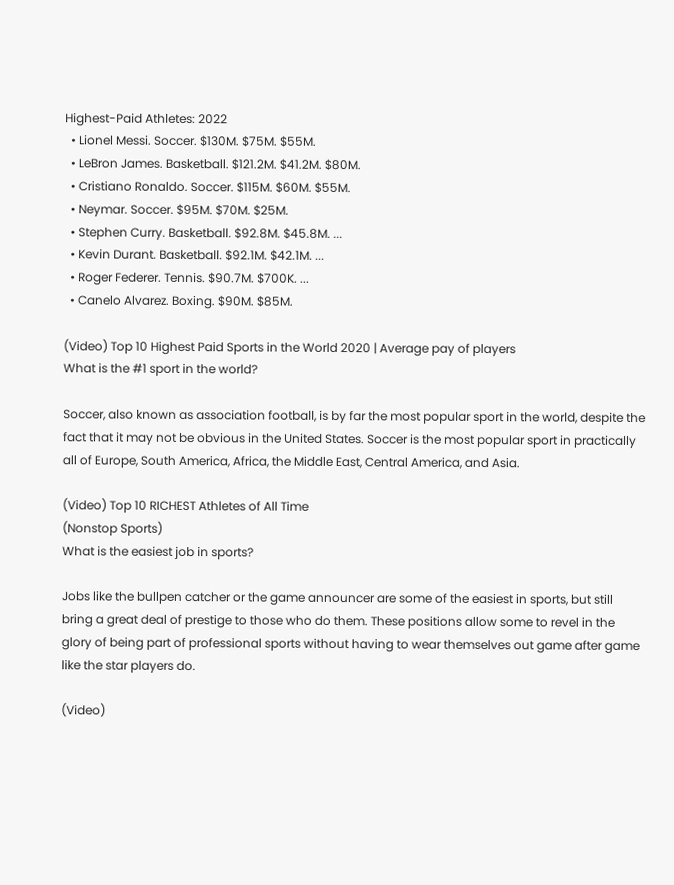Highest-Paid Athletes: 2022
  • Lionel Messi. Soccer. $130M. $75M. $55M.
  • LeBron James. Basketball. $121.2M. $41.2M. $80M.
  • Cristiano Ronaldo. Soccer. $115M. $60M. $55M.
  • Neymar. Soccer. $95M. $70M. $25M.
  • Stephen Curry. Basketball. $92.8M. $45.8M. ...
  • Kevin Durant. Basketball. $92.1M. $42.1M. ...
  • Roger Federer. Tennis. $90.7M. $700K. ...
  • Canelo Alvarez. Boxing. $90M. $85M.

(Video) Top 10 Highest Paid Sports in the World 2020 | Average pay of players
What is the #1 sport in the world?

Soccer, also known as association football, is by far the most popular sport in the world, despite the fact that it may not be obvious in the United States. Soccer is the most popular sport in practically all of Europe, South America, Africa, the Middle East, Central America, and Asia.

(Video) Top 10 RICHEST Athletes of All Time
(Nonstop Sports)
What is the easiest job in sports?

Jobs like the bullpen catcher or the game announcer are some of the easiest in sports, but still bring a great deal of prestige to those who do them. These positions allow some to revel in the glory of being part of professional sports without having to wear themselves out game after game like the star players do.

(Video)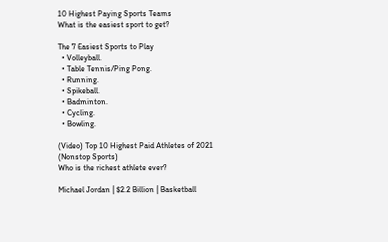10 Highest Paying Sports Teams
What is the easiest sport to get?

The 7 Easiest Sports to Play
  • Volleyball.
  • Table Tennis/Ping Pong.
  • Running.
  • Spikeball.
  • Badminton.
  • Cycling.
  • Bowling.

(Video) Top 10 Highest Paid Athletes of 2021
(Nonstop Sports)
Who is the richest athlete ever?

Michael Jordan | $2.2 Billion | Basketball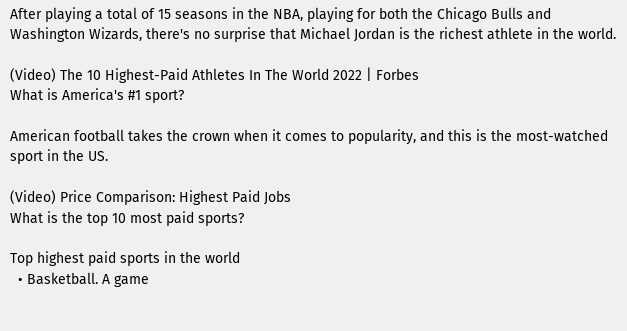After playing a total of 15 seasons in the NBA, playing for both the Chicago Bulls and Washington Wizards, there's no surprise that Michael Jordan is the richest athlete in the world.

(Video) The 10 Highest-Paid Athletes In The World 2022 | Forbes
What is America's #1 sport?

American football takes the crown when it comes to popularity, and this is the most-watched sport in the US.

(Video) Price Comparison: Highest Paid Jobs
What is the top 10 most paid sports?

Top highest paid sports in the world
  • Basketball. A game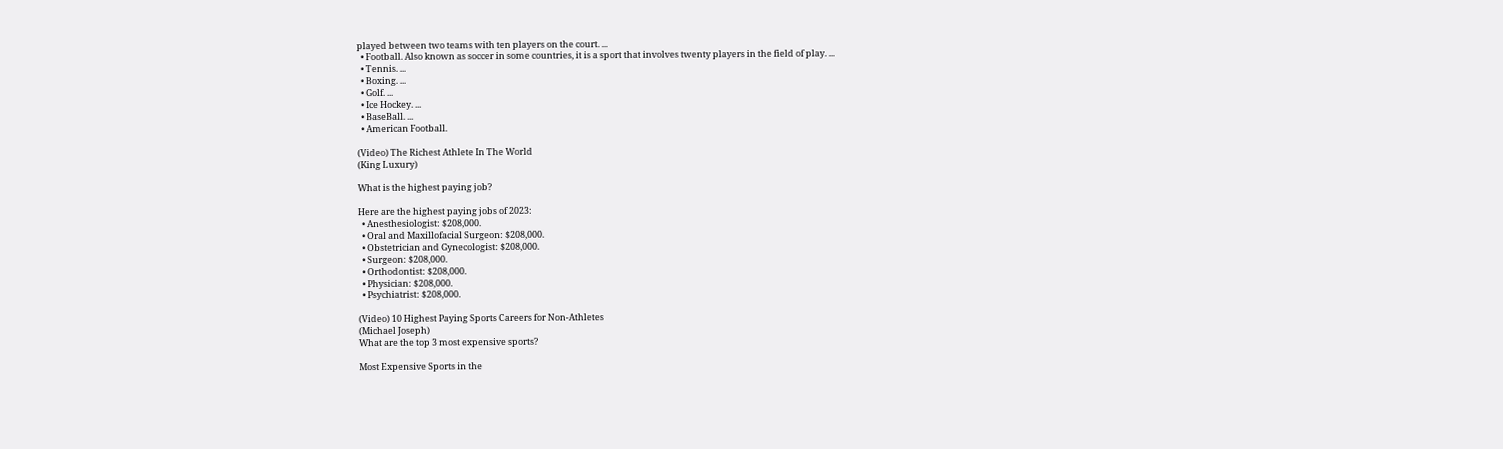played between two teams with ten players on the court. ...
  • Football. Also known as soccer in some countries, it is a sport that involves twenty players in the field of play. ...
  • Tennis. ...
  • Boxing. ...
  • Golf. ...
  • Ice Hockey. ...
  • BaseBall. ...
  • American Football.

(Video) The Richest Athlete In The World
(King Luxury)

What is the highest paying job?

Here are the highest paying jobs of 2023:
  • Anesthesiologist: $208,000.
  • Oral and Maxillofacial Surgeon: $208,000.
  • Obstetrician and Gynecologist: $208,000.
  • Surgeon: $208,000.
  • Orthodontist: $208,000.
  • Physician: $208,000.
  • Psychiatrist: $208,000.

(Video) 10 Highest Paying Sports Careers for Non-Athletes
(Michael Joseph)
What are the top 3 most expensive sports?

Most Expensive Sports in the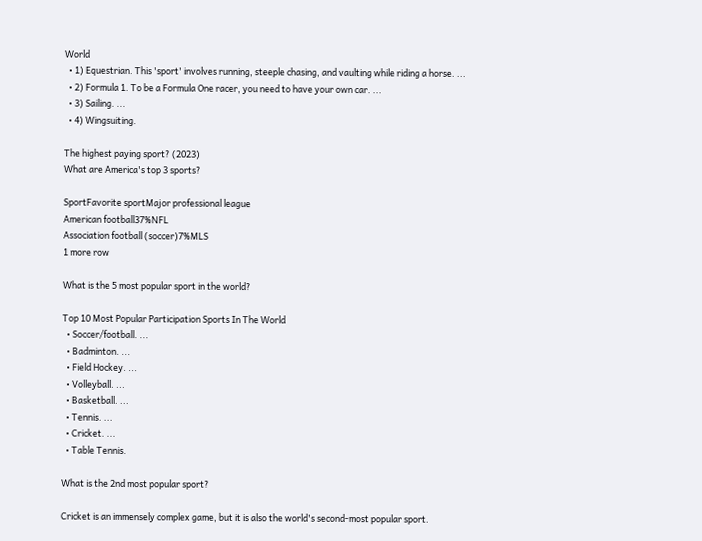World
  • 1) Equestrian. This 'sport' involves running, steeple chasing, and vaulting while riding a horse. ...
  • 2) Formula 1. To be a Formula One racer, you need to have your own car. ...
  • 3) Sailing. ...
  • 4) Wingsuiting.

The highest paying sport? (2023)
What are America's top 3 sports?

SportFavorite sportMajor professional league
American football37%NFL
Association football (soccer)7%MLS
1 more row

What is the 5 most popular sport in the world?

Top 10 Most Popular Participation Sports In The World
  • Soccer/football. ...
  • Badminton. ...
  • Field Hockey. ...
  • Volleyball. ...
  • Basketball. ...
  • Tennis. ...
  • Cricket. ...
  • Table Tennis.

What is the 2nd most popular sport?

Cricket is an immensely complex game, but it is also the world's second-most popular sport.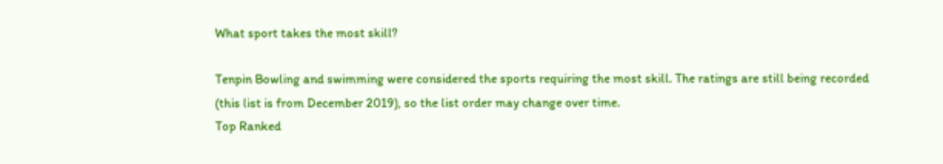What sport takes the most skill?

Tenpin Bowling and swimming were considered the sports requiring the most skill. The ratings are still being recorded (this list is from December 2019), so the list order may change over time.
Top Ranked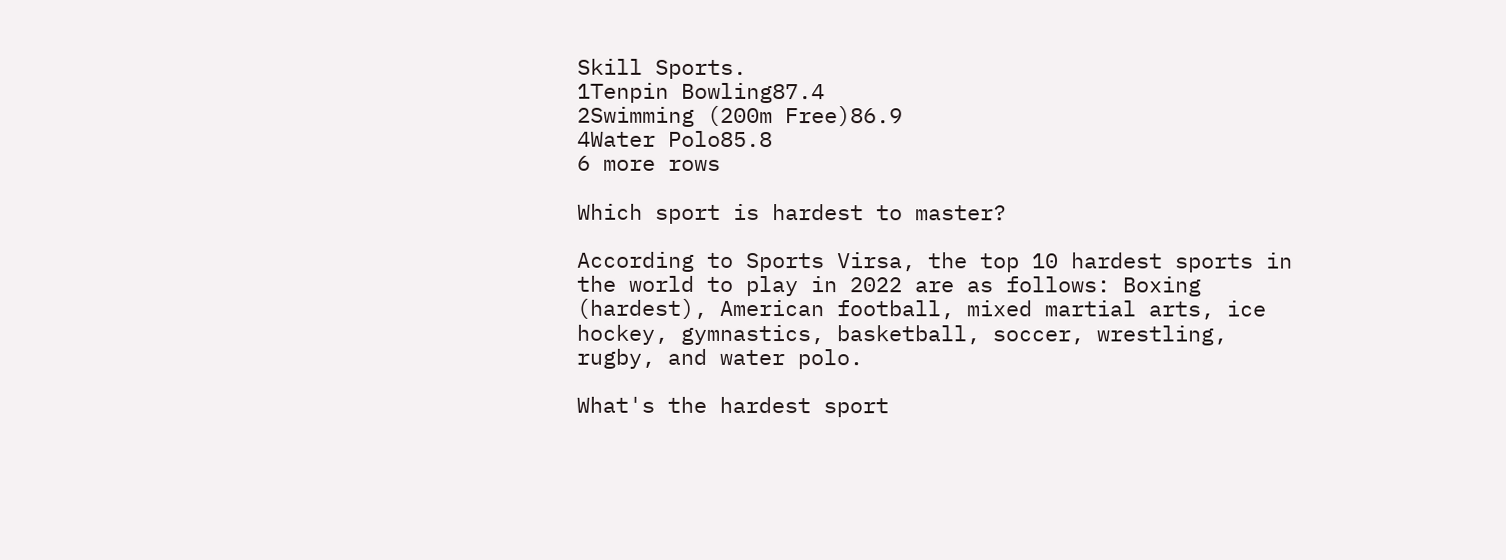Skill Sports.
1Tenpin Bowling87.4
2Swimming (200m Free)86.9
4Water Polo85.8
6 more rows

Which sport is hardest to master?

According to Sports Virsa, the top 10 hardest sports in the world to play in 2022 are as follows: Boxing (hardest), American football, mixed martial arts, ice hockey, gymnastics, basketball, soccer, wrestling, rugby, and water polo.

What's the hardest sport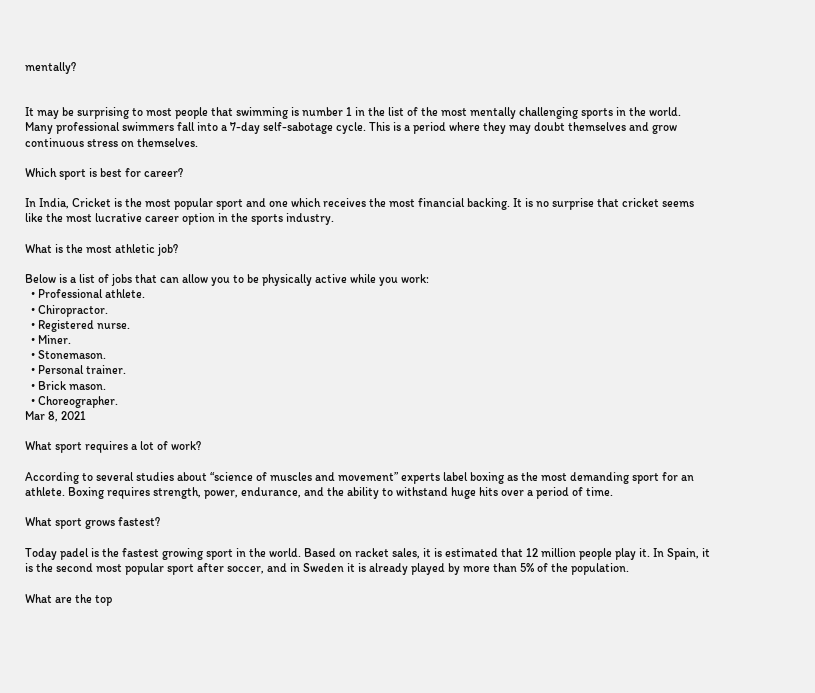mentally?


It may be surprising to most people that swimming is number 1 in the list of the most mentally challenging sports in the world. Many professional swimmers fall into a 7-day self-sabotage cycle. This is a period where they may doubt themselves and grow continuous stress on themselves.

Which sport is best for career?

In India, Cricket is the most popular sport and one which receives the most financial backing. It is no surprise that cricket seems like the most lucrative career option in the sports industry.

What is the most athletic job?

Below is a list of jobs that can allow you to be physically active while you work:
  • Professional athlete.
  • Chiropractor.
  • Registered nurse.
  • Miner.
  • Stonemason.
  • Personal trainer.
  • Brick mason.
  • Choreographer.
Mar 8, 2021

What sport requires a lot of work?

According to several studies about “science of muscles and movement” experts label boxing as the most demanding sport for an athlete. Boxing requires strength, power, endurance, and the ability to withstand huge hits over a period of time.

What sport grows fastest?

Today padel is the fastest growing sport in the world. Based on racket sales, it is estimated that 12 million people play it. In Spain, it is the second most popular sport after soccer, and in Sweden it is already played by more than 5% of the population.

What are the top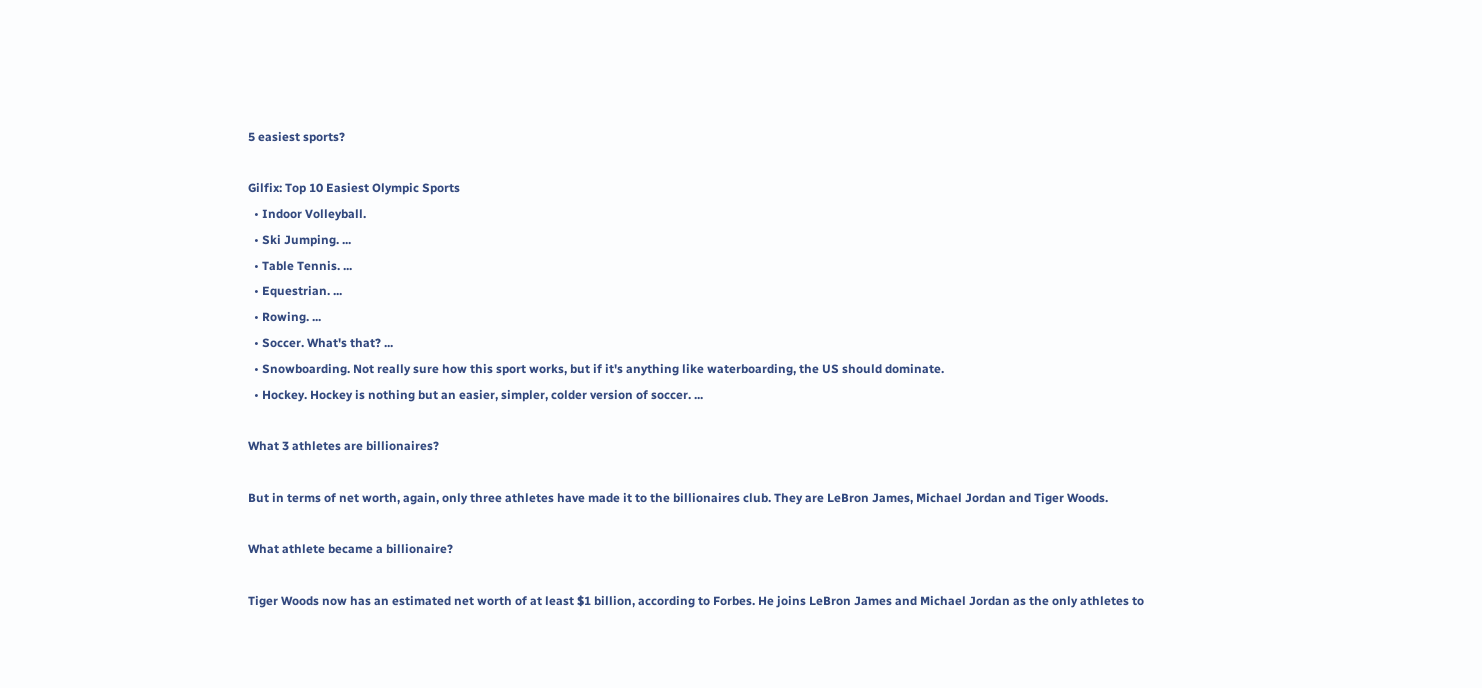5 easiest sports?

Gilfix: Top 10 Easiest Olympic Sports
  • Indoor Volleyball.
  • Ski Jumping. ...
  • Table Tennis. ...
  • Equestrian. ...
  • Rowing. ...
  • Soccer. What's that? ...
  • Snowboarding. Not really sure how this sport works, but if it's anything like waterboarding, the US should dominate.
  • Hockey. Hockey is nothing but an easier, simpler, colder version of soccer. ...

What 3 athletes are billionaires?

But in terms of net worth, again, only three athletes have made it to the billionaires club. They are LeBron James, Michael Jordan and Tiger Woods.

What athlete became a billionaire?

Tiger Woods now has an estimated net worth of at least $1 billion, according to Forbes. He joins LeBron James and Michael Jordan as the only athletes to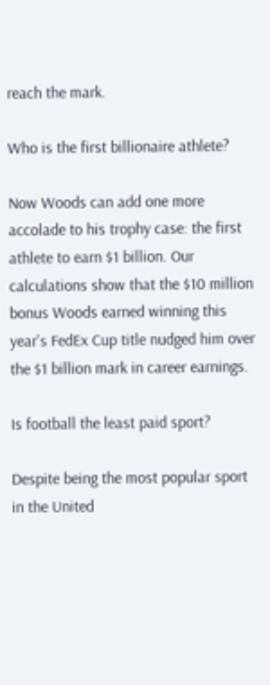reach the mark.

Who is the first billionaire athlete?

Now Woods can add one more accolade to his trophy case: the first athlete to earn $1 billion. Our calculations show that the $10 million bonus Woods earned winning this year's FedEx Cup title nudged him over the $1 billion mark in career earnings.

Is football the least paid sport?

Despite being the most popular sport in the United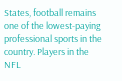States, football remains one of the lowest-paying professional sports in the country. Players in the NFL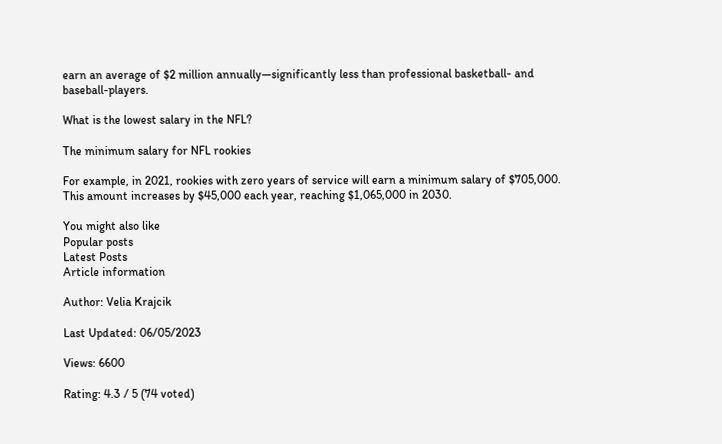earn an average of $2 million annually—significantly less than professional basketball- and baseball-players.

What is the lowest salary in the NFL?

The minimum salary for NFL rookies

For example, in 2021, rookies with zero years of service will earn a minimum salary of $705,000. This amount increases by $45,000 each year, reaching $1,065,000 in 2030.

You might also like
Popular posts
Latest Posts
Article information

Author: Velia Krajcik

Last Updated: 06/05/2023

Views: 6600

Rating: 4.3 / 5 (74 voted)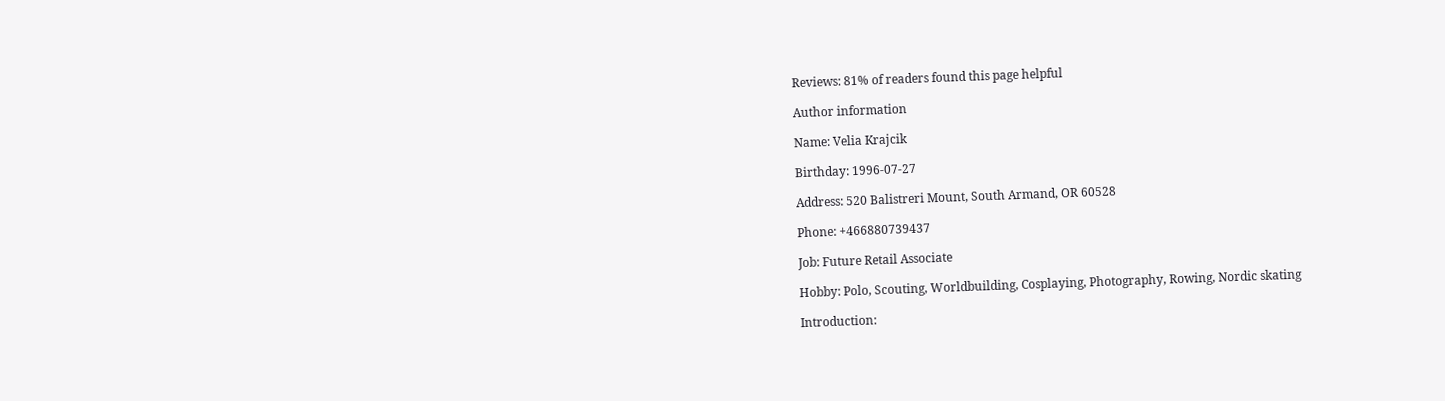Reviews: 81% of readers found this page helpful

Author information

Name: Velia Krajcik

Birthday: 1996-07-27

Address: 520 Balistreri Mount, South Armand, OR 60528

Phone: +466880739437

Job: Future Retail Associate

Hobby: Polo, Scouting, Worldbuilding, Cosplaying, Photography, Rowing, Nordic skating

Introduction: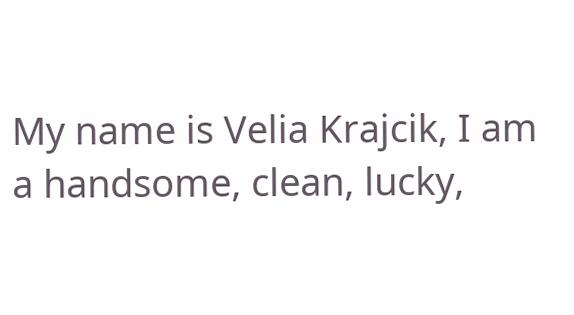My name is Velia Krajcik, I am a handsome, clean, lucky,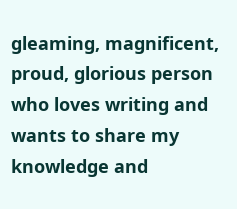gleaming, magnificent, proud, glorious person who loves writing and wants to share my knowledge and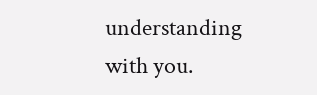understanding with you.